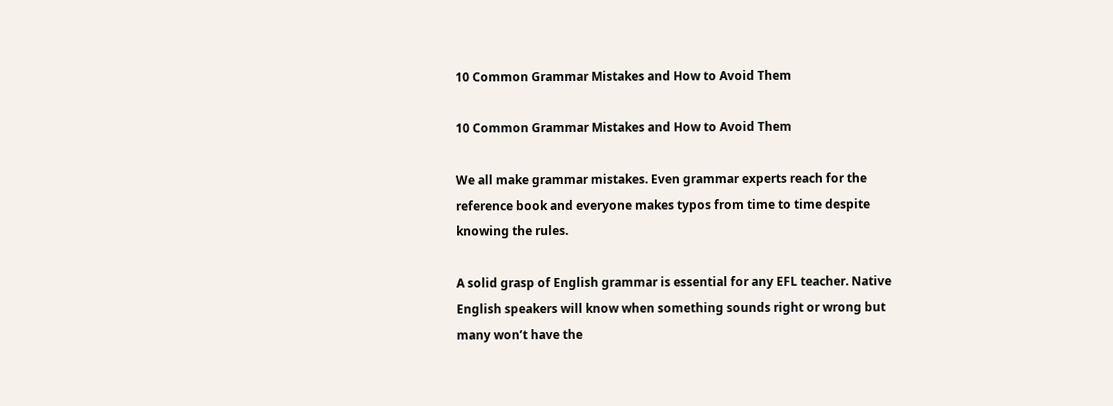10 Common Grammar Mistakes and How to Avoid Them

10 Common Grammar Mistakes and How to Avoid Them

We all make grammar mistakes. Even grammar experts reach for the reference book and everyone makes typos from time to time despite knowing the rules.

A solid grasp of English grammar is essential for any EFL teacher. Native English speakers will know when something sounds right or wrong but many won’t have the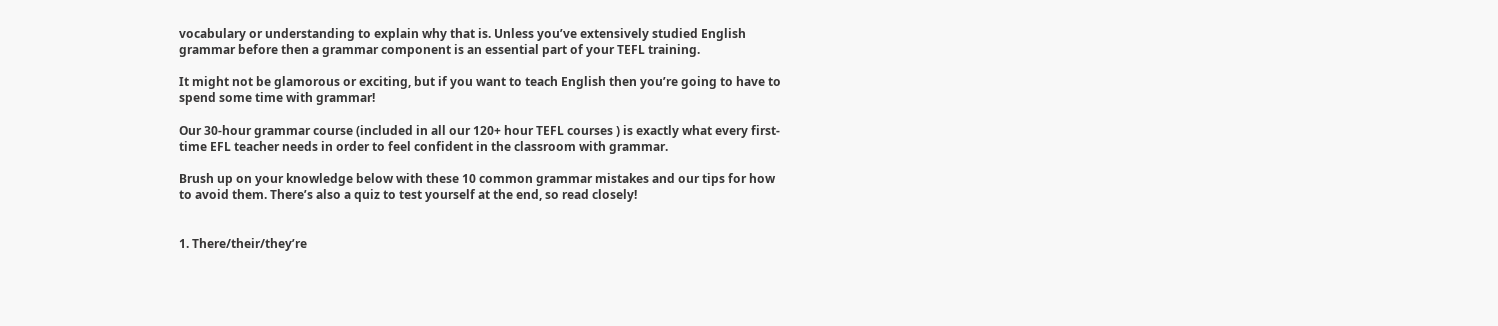vocabulary or understanding to explain why that is. Unless you’ve extensively studied English grammar before then a grammar component is an essential part of your TEFL training.

It might not be glamorous or exciting, but if you want to teach English then you’re going to have to spend some time with grammar!

Our 30-hour grammar course (included in all our 120+ hour TEFL courses ) is exactly what every first-time EFL teacher needs in order to feel confident in the classroom with grammar.

Brush up on your knowledge below with these 10 common grammar mistakes and our tips for how to avoid them. There’s also a quiz to test yourself at the end, so read closely!


1. There/their/they’re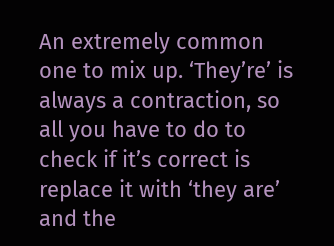An extremely common one to mix up. ‘They’re’ is always a contraction, so all you have to do to check if it’s correct is replace it with ‘they are’ and the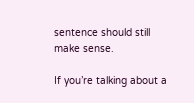sentence should still make sense.

If you’re talking about a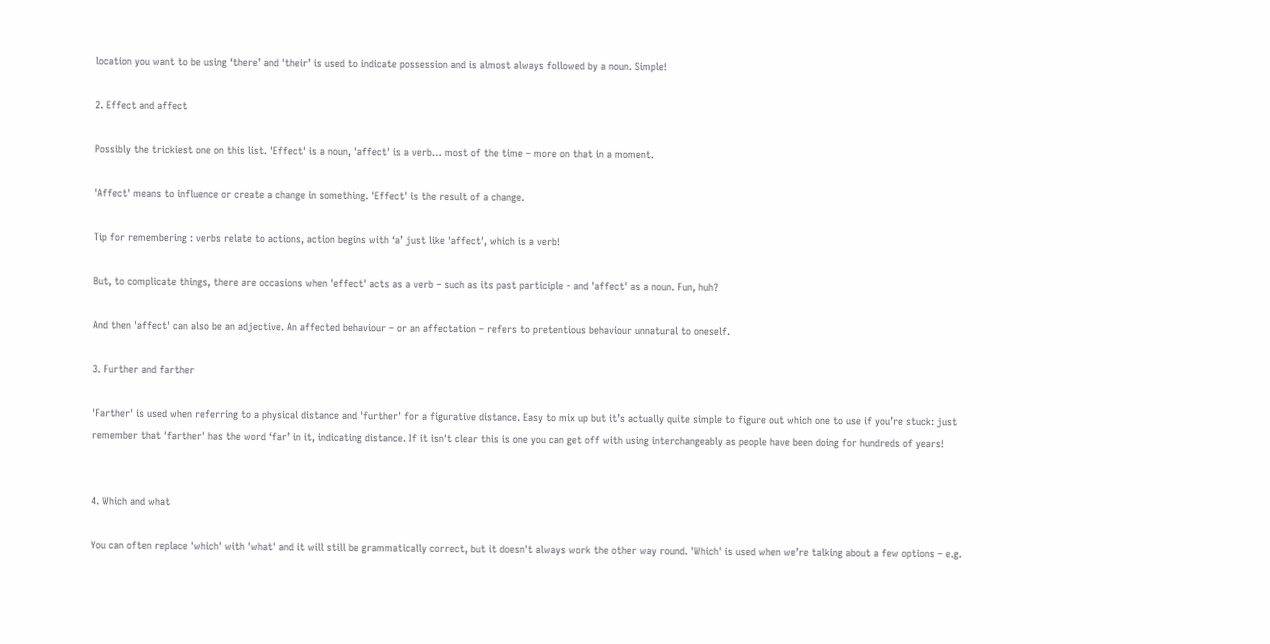location you want to be using ‘there’ and 'their’ is used to indicate possession and is almost always followed by a noun. Simple!

2. Effect and affect

Possibly the trickiest one on this list. 'Effect' is a noun, 'affect' is a verb… most of the time – more on that in a moment.

'Affect' means to influence or create a change in something. 'Effect' is the result of a change.

Tip for remembering : verbs relate to actions, action begins with ‘a’ just like 'affect', which is a verb!

But, to complicate things, there are occasions when 'effect' acts as a verb – such as its past participle - and 'affect' as a noun. Fun, huh?

And then 'affect' can also be an adjective. An affected behaviour – or an affectation – refers to pretentious behaviour unnatural to oneself.

3. Further and farther

'Farther' is used when referring to a physical distance and 'further' for a figurative distance. Easy to mix up but it’s actually quite simple to figure out which one to use if you’re stuck: just remember that 'farther' has the word ‘far’ in it, indicating distance. If it isn't clear this is one you can get off with using interchangeably as people have been doing for hundreds of years!


4. Which and what

You can often replace 'which' with 'what' and it will still be grammatically correct, but it doesn't always work the other way round. 'Which' is used when we’re talking about a few options – e.g.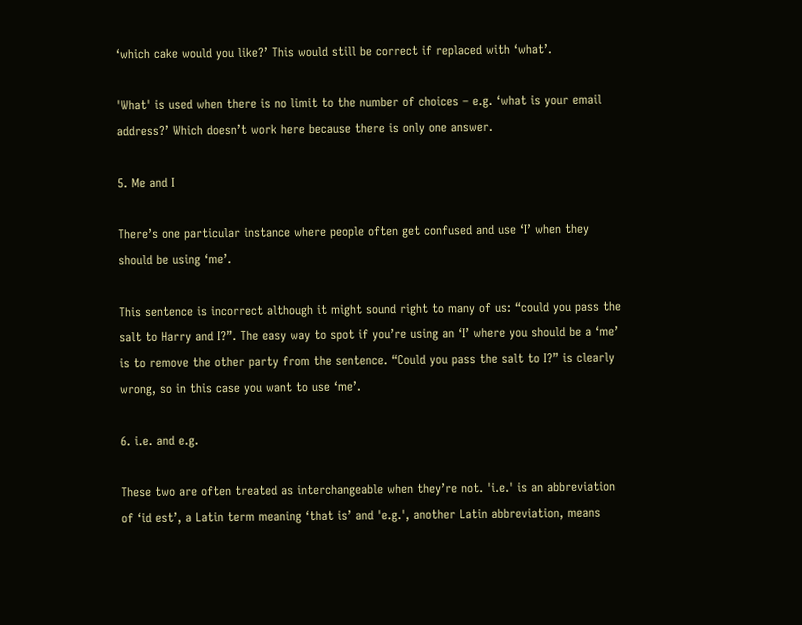‘which cake would you like?’ This would still be correct if replaced with ‘what’.

'What' is used when there is no limit to the number of choices – e.g. ‘what is your email address?’ Which doesn’t work here because there is only one answer.

5. Me and I

There’s one particular instance where people often get confused and use ‘I’ when they should be using ‘me’.

This sentence is incorrect although it might sound right to many of us: “could you pass the salt to Harry and I?”. The easy way to spot if you’re using an ‘I’ where you should be a ‘me’ is to remove the other party from the sentence. “Could you pass the salt to I?” is clearly wrong, so in this case you want to use ‘me’.

6. i.e. and e.g.

These two are often treated as interchangeable when they’re not. 'i.e.' is an abbreviation of ‘id est’, a Latin term meaning ‘that is’ and 'e.g.', another Latin abbreviation, means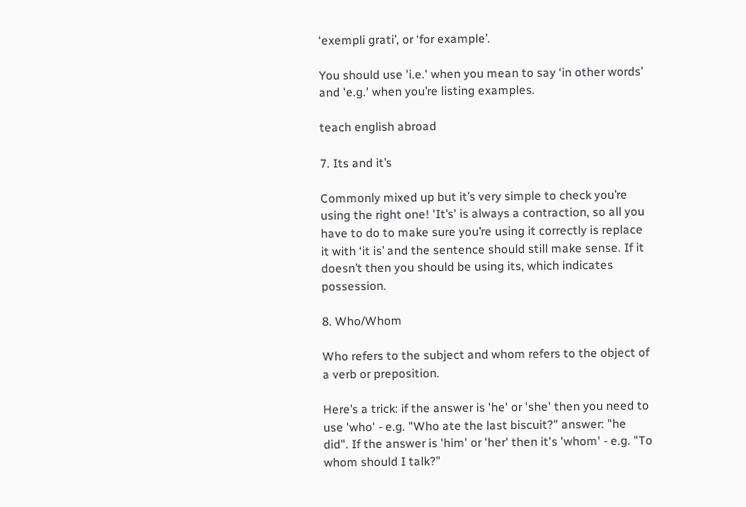‘exempli grati’, or ‘for example’.

You should use 'i.e.' when you mean to say ‘in other words’ and 'e.g.' when you’re listing examples.

teach english abroad

7. Its and it’s

Commonly mixed up but it’s very simple to check you’re using the right one! 'It’s' is always a contraction, so all you have to do to make sure you’re using it correctly is replace it with ‘it is’ and the sentence should still make sense. If it doesn’t then you should be using its, which indicates possession.

8. Who/Whom

Who refers to the subject and whom refers to the object of a verb or preposition.

Here’s a trick: if the answer is 'he' or 'she' then you need to use 'who' - e.g. "Who ate the last biscuit?" answer: "he did". If the answer is 'him' or 'her' then it's 'whom' - e.g. "To whom should I talk?”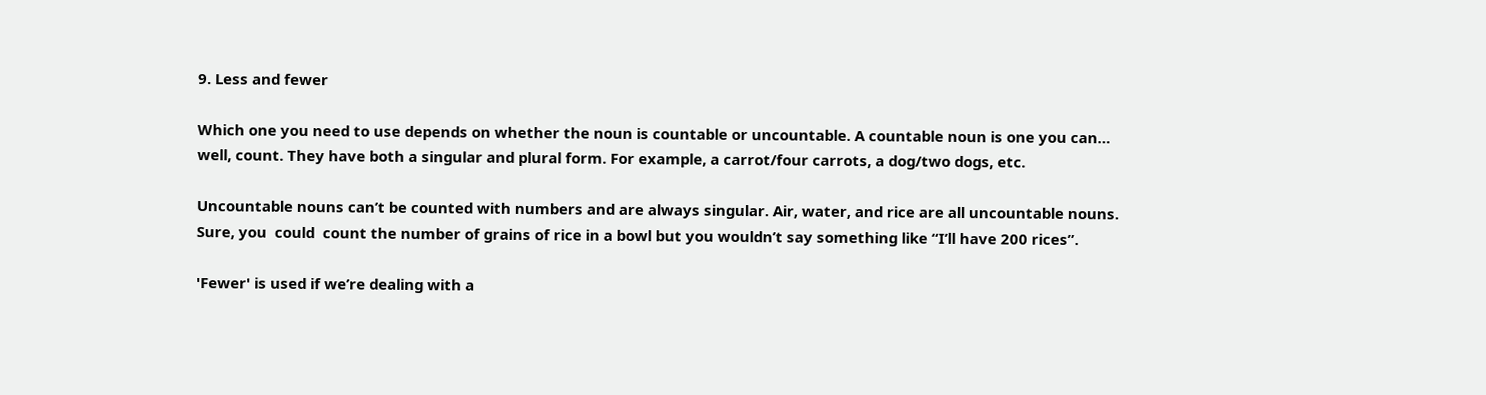9. Less and fewer

Which one you need to use depends on whether the noun is countable or uncountable. A countable noun is one you can… well, count. They have both a singular and plural form. For example, a carrot/four carrots, a dog/two dogs, etc.

Uncountable nouns can’t be counted with numbers and are always singular. Air, water, and rice are all uncountable nouns. Sure, you  could  count the number of grains of rice in a bowl but you wouldn’t say something like “I’ll have 200 rices”.

'Fewer' is used if we’re dealing with a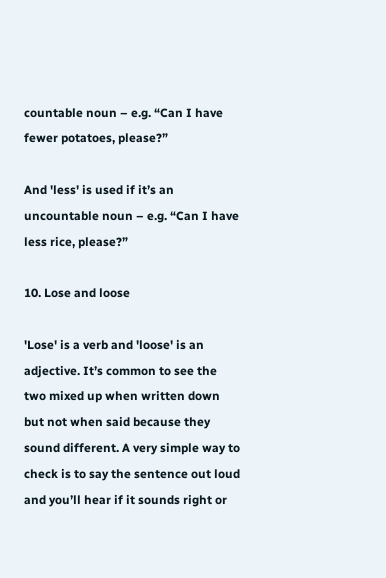countable noun – e.g. “Can I have fewer potatoes, please?”

And 'less' is used if it’s an uncountable noun – e.g. “Can I have less rice, please?”

10. Lose and loose

'Lose' is a verb and 'loose' is an adjective. It’s common to see the two mixed up when written down but not when said because they sound different. A very simple way to check is to say the sentence out loud and you’ll hear if it sounds right or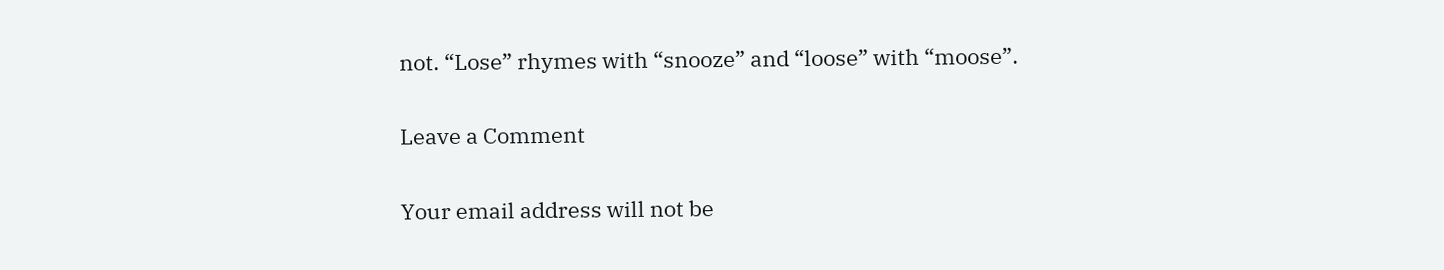not. “Lose” rhymes with “snooze” and “loose” with “moose”.

Leave a Comment

Your email address will not be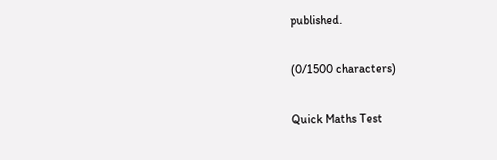published.

(0/1500 characters)

Quick Maths Test